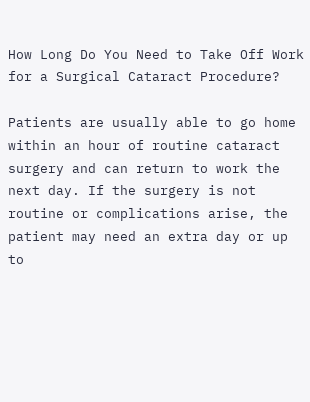How Long Do You Need to Take Off Work for a Surgical Cataract Procedure?

Patients are usually able to go home within an hour of routine cataract surgery and can return to work the next day. If the surgery is not routine or complications arise, the patient may need an extra day or up to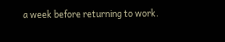a week before returning to work.